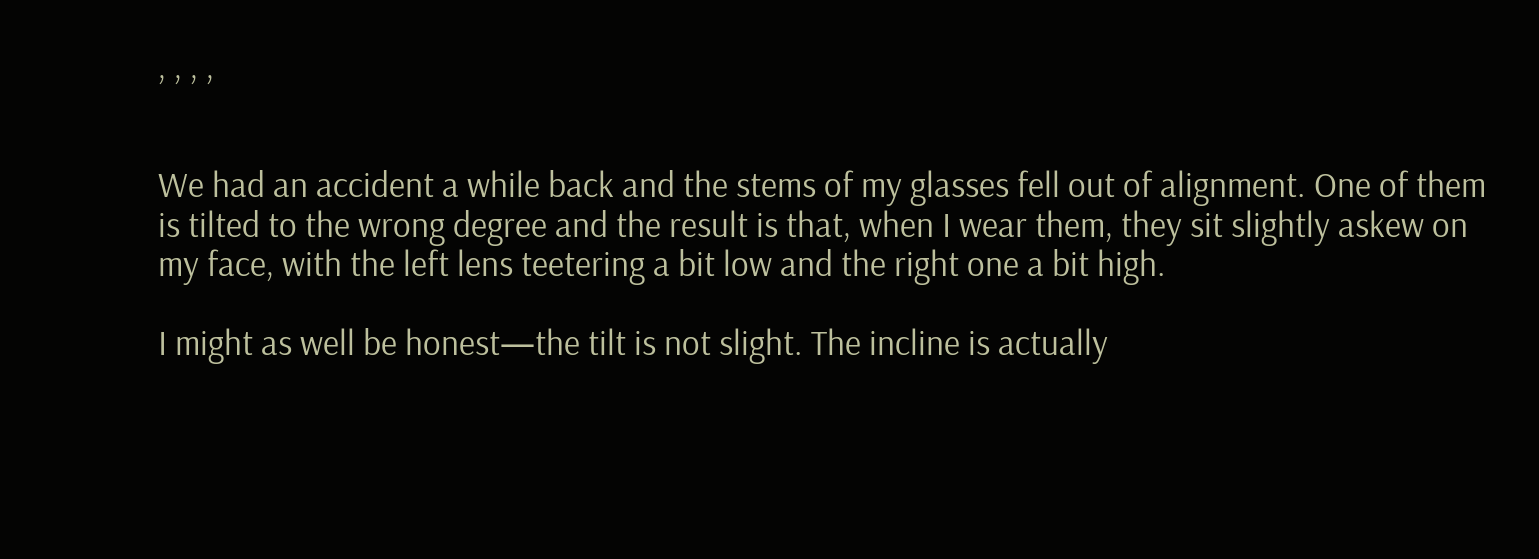, , , ,


We had an accident a while back and the stems of my glasses fell out of alignment. One of them is tilted to the wrong degree and the result is that, when I wear them, they sit slightly askew on my face, with the left lens teetering a bit low and the right one a bit high.

I might as well be honest—the tilt is not slight. The incline is actually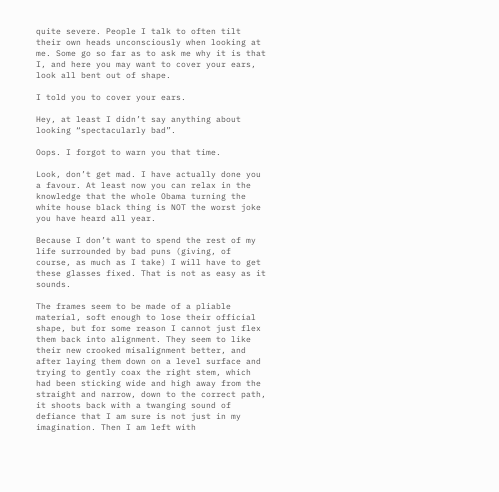quite severe. People I talk to often tilt their own heads unconsciously when looking at me. Some go so far as to ask me why it is that I, and here you may want to cover your ears, look all bent out of shape.

I told you to cover your ears.

Hey, at least I didn’t say anything about looking “spectacularly bad”.

Oops. I forgot to warn you that time.

Look, don’t get mad. I have actually done you a favour. At least now you can relax in the knowledge that the whole Obama turning the white house black thing is NOT the worst joke you have heard all year.

Because I don’t want to spend the rest of my life surrounded by bad puns (giving, of course, as much as I take) I will have to get these glasses fixed. That is not as easy as it sounds.

The frames seem to be made of a pliable material, soft enough to lose their official shape, but for some reason I cannot just flex them back into alignment. They seem to like their new crooked misalignment better, and after laying them down on a level surface and trying to gently coax the right stem, which had been sticking wide and high away from the straight and narrow, down to the correct path, it shoots back with a twanging sound of defiance that I am sure is not just in my imagination. Then I am left with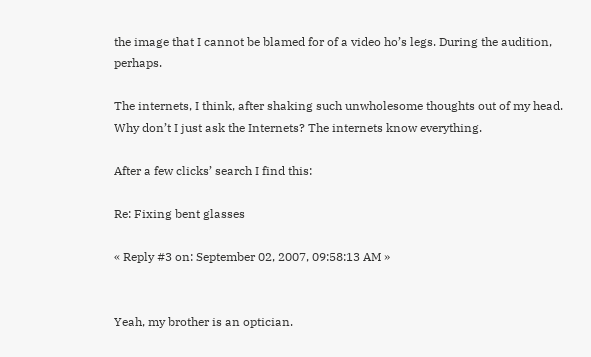the image that I cannot be blamed for of a video ho’s legs. During the audition, perhaps.

The internets, I think, after shaking such unwholesome thoughts out of my head. Why don’t I just ask the Internets? The internets know everything.

After a few clicks’ search I find this:

Re: Fixing bent glasses

« Reply #3 on: September 02, 2007, 09:58:13 AM »


Yeah, my brother is an optician.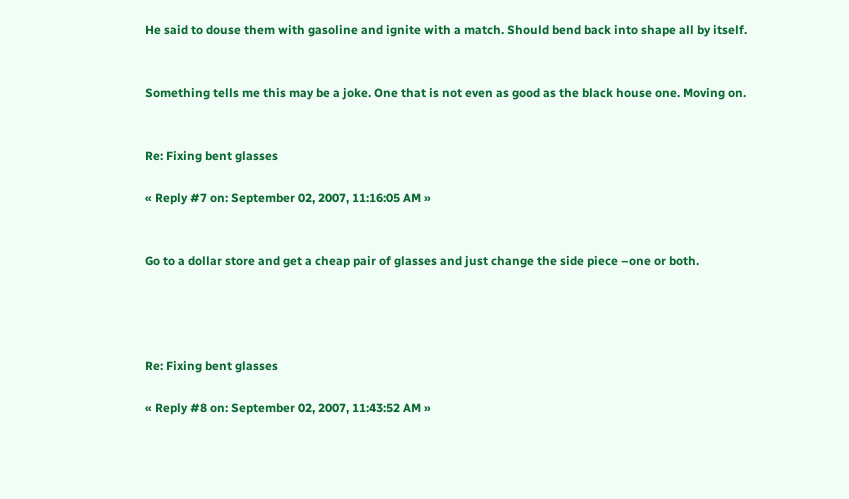He said to douse them with gasoline and ignite with a match. Should bend back into shape all by itself.


Something tells me this may be a joke. One that is not even as good as the black house one. Moving on.


Re: Fixing bent glasses

« Reply #7 on: September 02, 2007, 11:16:05 AM »


Go to a dollar store and get a cheap pair of glasses and just change the side piece –one or both.




Re: Fixing bent glasses

« Reply #8 on: September 02, 2007, 11:43:52 AM »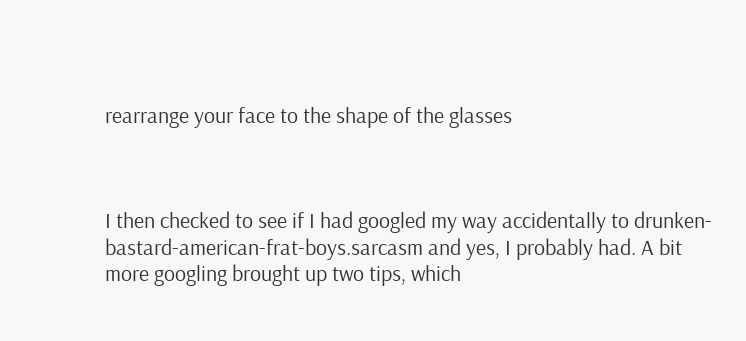rearrange your face to the shape of the glasses



I then checked to see if I had googled my way accidentally to drunken-bastard-american-frat-boys.sarcasm and yes, I probably had. A bit more googling brought up two tips, which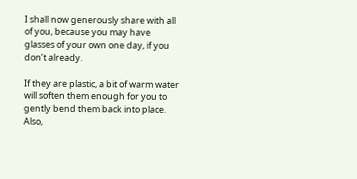I shall now generously share with all of you, because you may have glasses of your own one day, if you don’t already.

If they are plastic, a bit of warm water will soften them enough for you to gently bend them back into place. Also,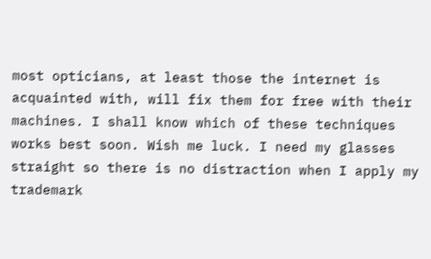most opticians, at least those the internet is acquainted with, will fix them for free with their machines. I shall know which of these techniques works best soon. Wish me luck. I need my glasses straight so there is no distraction when I apply my trademark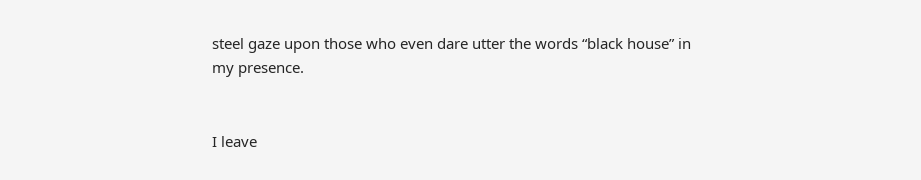steel gaze upon those who even dare utter the words “black house” in my presence.


I leave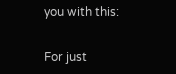you with this:


For just